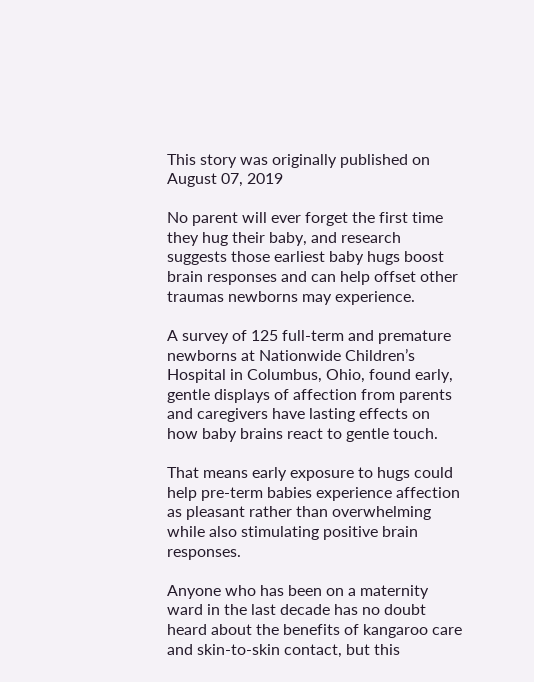This story was originally published on August 07, 2019

No parent will ever forget the first time they hug their baby, and research suggests those earliest baby hugs boost brain responses and can help offset other traumas newborns may experience.

A survey of 125 full-term and premature newborns at Nationwide Children’s Hospital in Columbus, Ohio, found early, gentle displays of affection from parents and caregivers have lasting effects on how baby brains react to gentle touch.

That means early exposure to hugs could help pre-term babies experience affection as pleasant rather than overwhelming while also stimulating positive brain responses.

Anyone who has been on a maternity ward in the last decade has no doubt heard about the benefits of kangaroo care and skin-to-skin contact, but this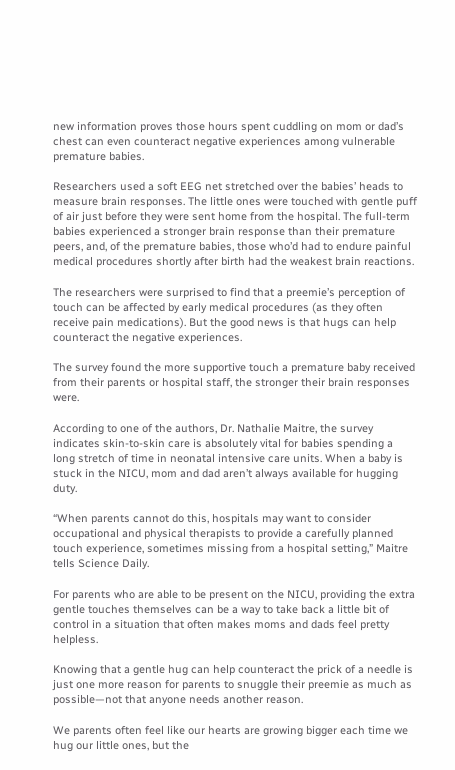new information proves those hours spent cuddling on mom or dad’s chest can even counteract negative experiences among vulnerable premature babies.

Researchers used a soft EEG net stretched over the babies’ heads to measure brain responses. The little ones were touched with gentle puff of air just before they were sent home from the hospital. The full-term babies experienced a stronger brain response than their premature peers, and, of the premature babies, those who’d had to endure painful medical procedures shortly after birth had the weakest brain reactions.

The researchers were surprised to find that a preemie’s perception of touch can be affected by early medical procedures (as they often receive pain medications). But the good news is that hugs can help counteract the negative experiences.

The survey found the more supportive touch a premature baby received from their parents or hospital staff, the stronger their brain responses were.

According to one of the authors, Dr. Nathalie Maitre, the survey indicates skin-to-skin care is absolutely vital for babies spending a long stretch of time in neonatal intensive care units. When a baby is stuck in the NICU, mom and dad aren’t always available for hugging duty.

“When parents cannot do this, hospitals may want to consider occupational and physical therapists to provide a carefully planned touch experience, sometimes missing from a hospital setting,” Maitre tells Science Daily.

For parents who are able to be present on the NICU, providing the extra gentle touches themselves can be a way to take back a little bit of control in a situation that often makes moms and dads feel pretty helpless.

Knowing that a gentle hug can help counteract the prick of a needle is just one more reason for parents to snuggle their preemie as much as possible—not that anyone needs another reason.

We parents often feel like our hearts are growing bigger each time we hug our little ones, but the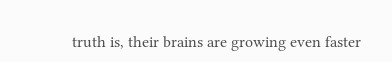truth is, their brains are growing even faster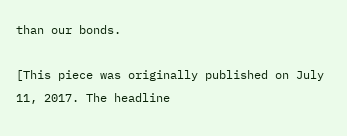than our bonds.

[This piece was originally published on July 11, 2017. The headline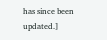has since been updated.]